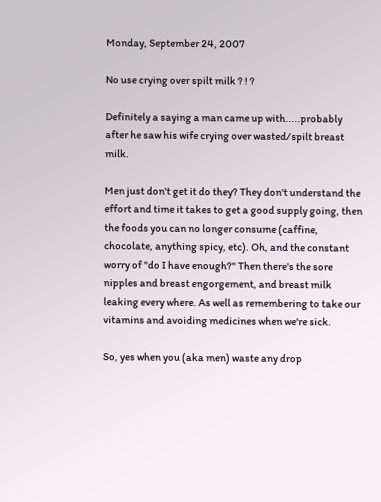Monday, September 24, 2007

No use crying over spilt milk ? ! ?

Definitely a saying a man came up with.....probably after he saw his wife crying over wasted/spilt breast milk.

Men just don't get it do they? They don't understand the effort and time it takes to get a good supply going, then the foods you can no longer consume (caffine, chocolate, anything spicy, etc). Oh, and the constant worry of "do I have enough?" Then there's the sore nipples and breast engorgement, and breast milk leaking every where. As well as remembering to take our vitamins and avoiding medicines when we're sick.

So, yes when you (aka men) waste any drop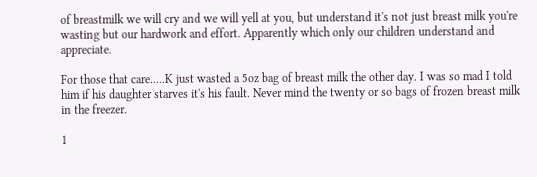of breastmilk we will cry and we will yell at you, but understand it's not just breast milk you're wasting but our hardwork and effort. Apparently which only our children understand and appreciate.

For those that care.....K just wasted a 5oz bag of breast milk the other day. I was so mad I told him if his daughter starves it's his fault. Never mind the twenty or so bags of frozen breast milk in the freezer.

1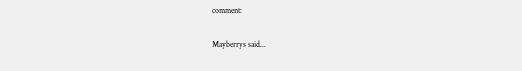comment:

Mayberrys said...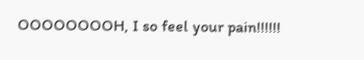OOOOOOOOH, I so feel your pain!!!!!!